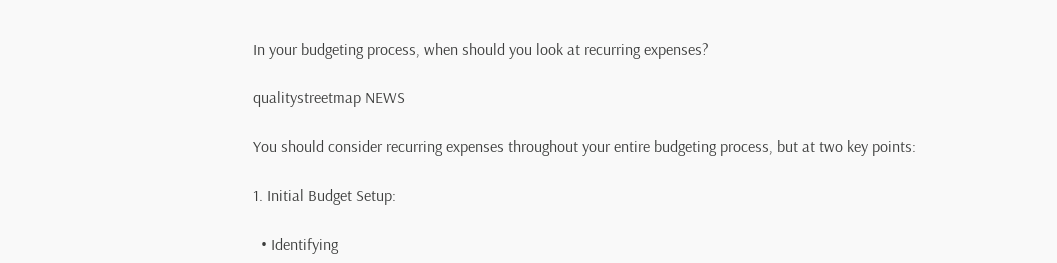In your budgeting process, when should you look at recurring expenses?

qualitystreetmap NEWS

You should consider recurring expenses throughout your entire budgeting process, but at two key points:

1. Initial Budget Setup:

  • Identifying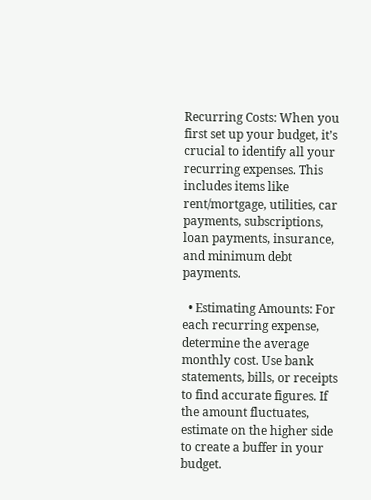Recurring Costs: When you first set up your budget, it’s crucial to identify all your recurring expenses. This includes items like rent/mortgage, utilities, car payments, subscriptions, loan payments, insurance, and minimum debt payments.

  • Estimating Amounts: For each recurring expense, determine the average monthly cost. Use bank statements, bills, or receipts to find accurate figures. If the amount fluctuates, estimate on the higher side to create a buffer in your budget.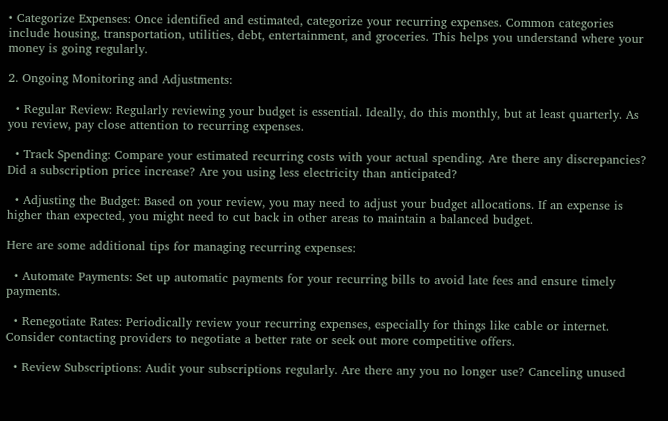• Categorize Expenses: Once identified and estimated, categorize your recurring expenses. Common categories include housing, transportation, utilities, debt, entertainment, and groceries. This helps you understand where your money is going regularly.

2. Ongoing Monitoring and Adjustments:

  • Regular Review: Regularly reviewing your budget is essential. Ideally, do this monthly, but at least quarterly. As you review, pay close attention to recurring expenses.

  • Track Spending: Compare your estimated recurring costs with your actual spending. Are there any discrepancies? Did a subscription price increase? Are you using less electricity than anticipated?

  • Adjusting the Budget: Based on your review, you may need to adjust your budget allocations. If an expense is higher than expected, you might need to cut back in other areas to maintain a balanced budget.

Here are some additional tips for managing recurring expenses:

  • Automate Payments: Set up automatic payments for your recurring bills to avoid late fees and ensure timely payments.

  • Renegotiate Rates: Periodically review your recurring expenses, especially for things like cable or internet. Consider contacting providers to negotiate a better rate or seek out more competitive offers.

  • Review Subscriptions: Audit your subscriptions regularly. Are there any you no longer use? Canceling unused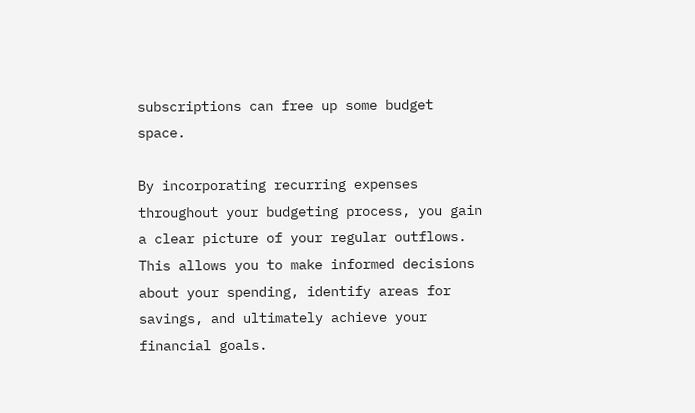subscriptions can free up some budget space.

By incorporating recurring expenses throughout your budgeting process, you gain a clear picture of your regular outflows. This allows you to make informed decisions about your spending, identify areas for savings, and ultimately achieve your financial goals.